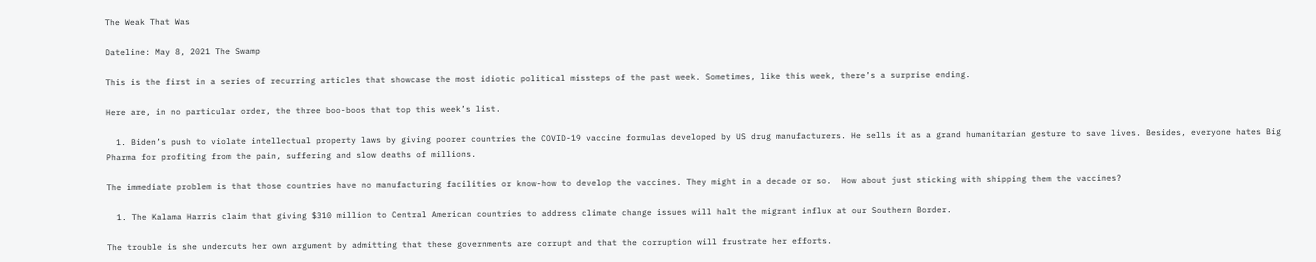The Weak That Was

Dateline: May 8, 2021 The Swamp

This is the first in a series of recurring articles that showcase the most idiotic political missteps of the past week. Sometimes, like this week, there’s a surprise ending.

Here are, in no particular order, the three boo-boos that top this week’s list.

  1. Biden’s push to violate intellectual property laws by giving poorer countries the COVID-19 vaccine formulas developed by US drug manufacturers. He sells it as a grand humanitarian gesture to save lives. Besides, everyone hates Big Pharma for profiting from the pain, suffering and slow deaths of millions.

The immediate problem is that those countries have no manufacturing facilities or know-how to develop the vaccines. They might in a decade or so.  How about just sticking with shipping them the vaccines?

  1. The Kalama Harris claim that giving $310 million to Central American countries to address climate change issues will halt the migrant influx at our Southern Border.

The trouble is she undercuts her own argument by admitting that these governments are corrupt and that the corruption will frustrate her efforts.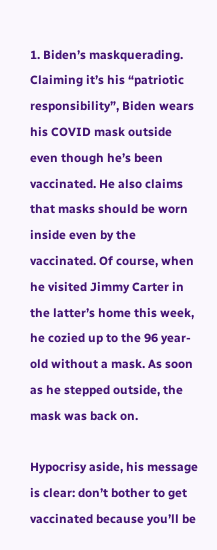1. Biden’s maskquerading. Claiming it’s his “patriotic responsibility”, Biden wears his COVID mask outside even though he’s been vaccinated. He also claims that masks should be worn inside even by the vaccinated. Of course, when he visited Jimmy Carter in the latter’s home this week, he cozied up to the 96 year-old without a mask. As soon as he stepped outside, the mask was back on.

Hypocrisy aside, his message is clear: don’t bother to get vaccinated because you’ll be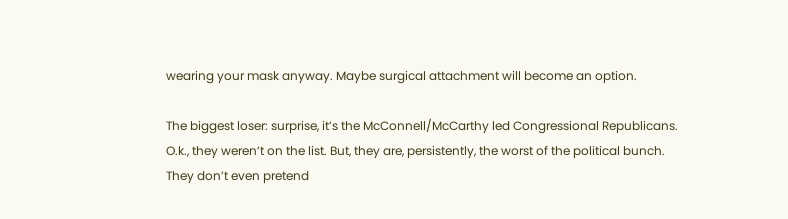wearing your mask anyway. Maybe surgical attachment will become an option.

The biggest loser: surprise, it’s the McConnell/McCarthy led Congressional Republicans. O.k., they weren’t on the list. But, they are, persistently, the worst of the political bunch. They don’t even pretend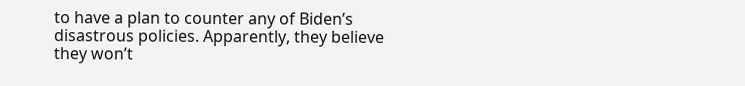to have a plan to counter any of Biden’s disastrous policies. Apparently, they believe they won’t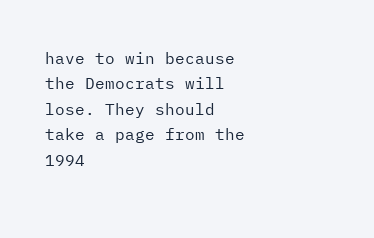have to win because the Democrats will lose. They should take a page from the 1994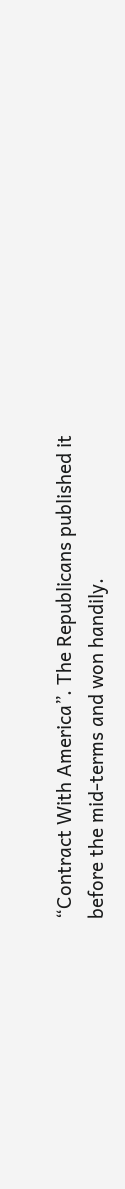“Contract With America”. The Republicans published it before the mid-terms and won handily.